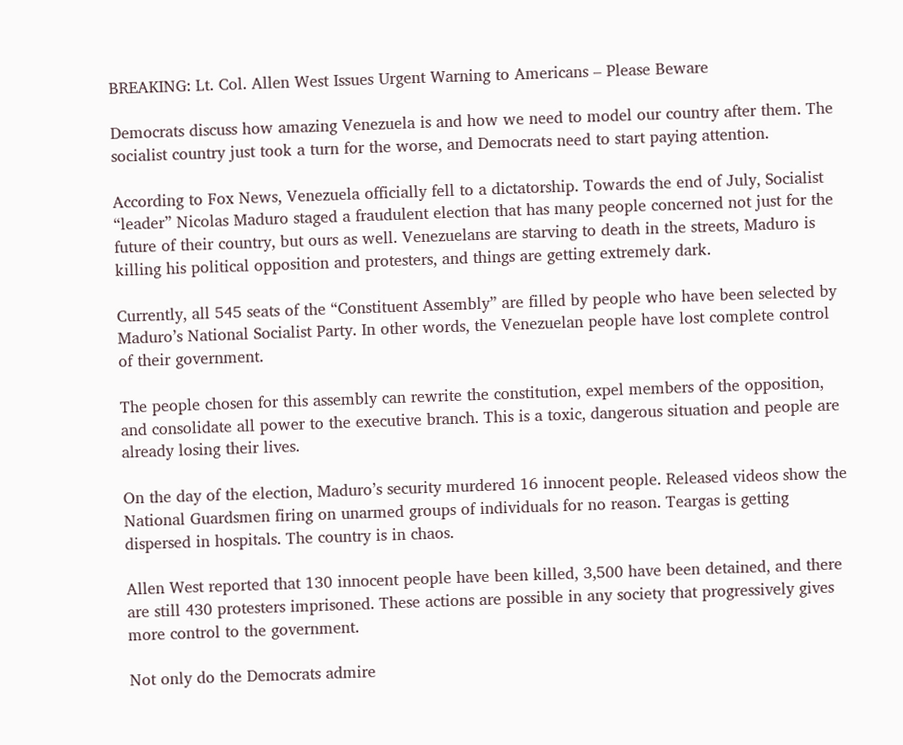BREAKING: Lt. Col. Allen West Issues Urgent Warning to Americans – Please Beware

Democrats discuss how amazing Venezuela is and how we need to model our country after them. The socialist country just took a turn for the worse, and Democrats need to start paying attention.

According to Fox News, Venezuela officially fell to a dictatorship. Towards the end of July, Socialist “leader” Nicolas Maduro staged a fraudulent election that has many people concerned not just for the future of their country, but ours as well. Venezuelans are starving to death in the streets, Maduro is killing his political opposition and protesters, and things are getting extremely dark.

Currently, all 545 seats of the “Constituent Assembly” are filled by people who have been selected by Maduro’s National Socialist Party. In other words, the Venezuelan people have lost complete control of their government.

The people chosen for this assembly can rewrite the constitution, expel members of the opposition, and consolidate all power to the executive branch. This is a toxic, dangerous situation and people are already losing their lives.

On the day of the election, Maduro’s security murdered 16 innocent people. Released videos show the National Guardsmen firing on unarmed groups of individuals for no reason. Teargas is getting dispersed in hospitals. The country is in chaos.

Allen West reported that 130 innocent people have been killed, 3,500 have been detained, and there are still 430 protesters imprisoned. These actions are possible in any society that progressively gives more control to the government.

Not only do the Democrats admire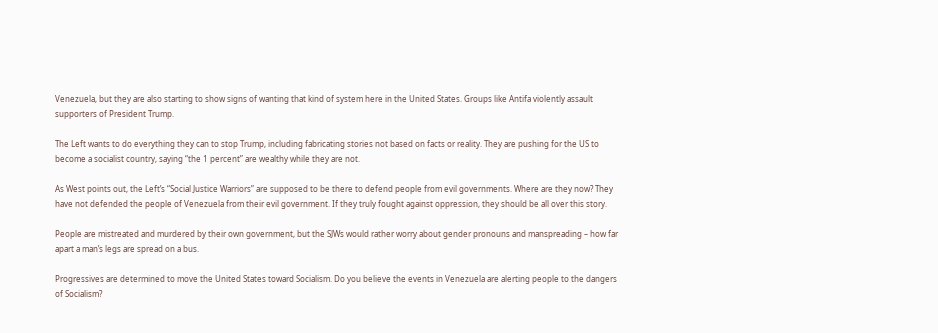Venezuela, but they are also starting to show signs of wanting that kind of system here in the United States. Groups like Antifa violently assault supporters of President Trump.

The Left wants to do everything they can to stop Trump, including fabricating stories not based on facts or reality. They are pushing for the US to become a socialist country, saying “the 1 percent” are wealthy while they are not.

As West points out, the Left’s “Social Justice Warriors” are supposed to be there to defend people from evil governments. Where are they now? They have not defended the people of Venezuela from their evil government. If they truly fought against oppression, they should be all over this story.

People are mistreated and murdered by their own government, but the SJWs would rather worry about gender pronouns and manspreading – how far apart a man’s legs are spread on a bus.

Progressives are determined to move the United States toward Socialism. Do you believe the events in Venezuela are alerting people to the dangers of Socialism?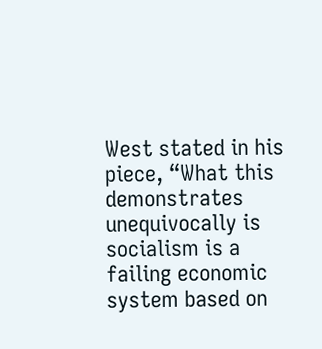West stated in his piece, “What this demonstrates unequivocally is socialism is a failing economic system based on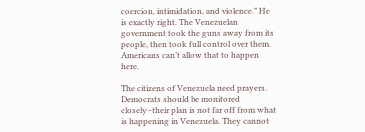coercion, intimidation, and violence.” He is exactly right. The Venezuelan government took the guns away from its people, then took full control over them. Americans can’t allow that to happen here.

The citizens of Venezuela need prayers. Democrats should be monitored closely–their plan is not far off from what is happening in Venezuela. They cannot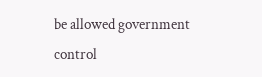be allowed government control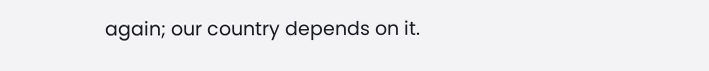again; our country depends on it.